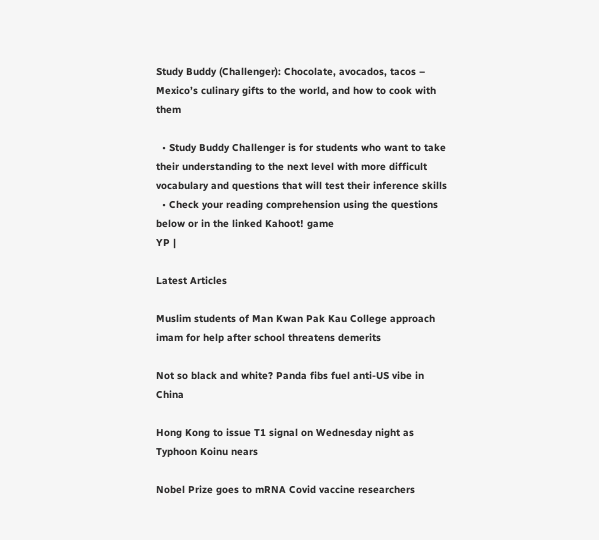Study Buddy (Challenger): Chocolate, avocados, tacos – Mexico’s culinary gifts to the world, and how to cook with them

  • Study Buddy Challenger is for students who want to take their understanding to the next level with more difficult vocabulary and questions that will test their inference skills
  • Check your reading comprehension using the questions below or in the linked Kahoot! game
YP |

Latest Articles

Muslim students of Man Kwan Pak Kau College approach imam for help after school threatens demerits

Not so black and white? Panda fibs fuel anti-US vibe in China

Hong Kong to issue T1 signal on Wednesday night as Typhoon Koinu nears

Nobel Prize goes to mRNA Covid vaccine researchers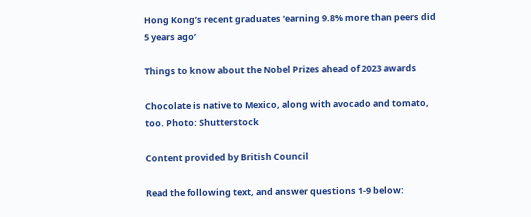Hong Kong’s recent graduates ‘earning 9.8% more than peers did 5 years ago’

Things to know about the Nobel Prizes ahead of 2023 awards

Chocolate is native to Mexico, along with avocado and tomato, too. Photo: Shutterstock

Content provided by British Council

Read the following text, and answer questions 1-9 below: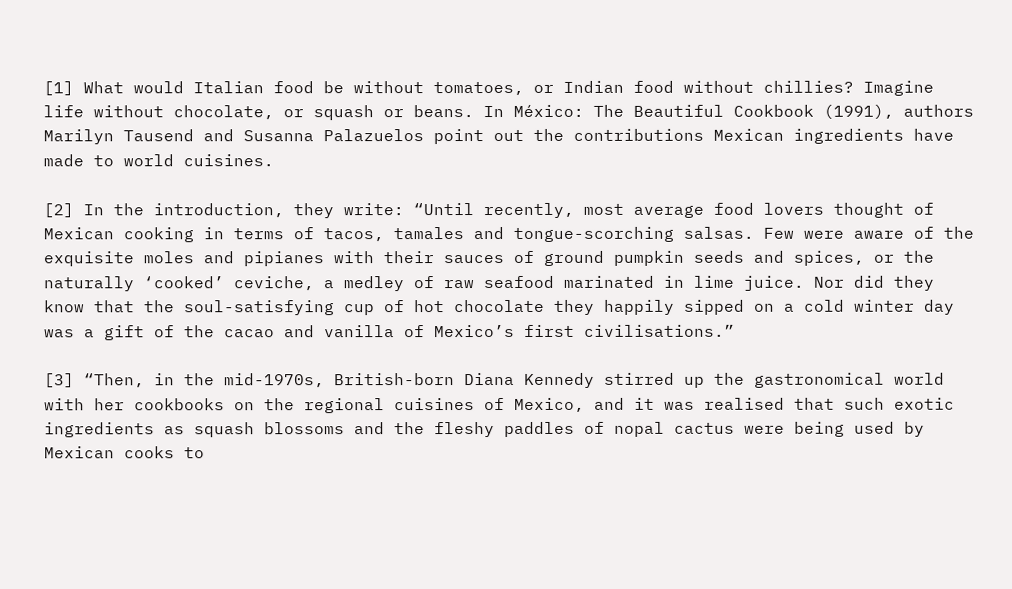[1] What would Italian food be without tomatoes, or Indian food without chillies? Imagine life without chocolate, or squash or beans. In México: The Beautiful Cookbook (1991), authors Marilyn Tausend and Susanna Palazuelos point out the contributions Mexican ingredients have made to world cuisines.

[2] In the introduction, they write: “Until recently, most average food lovers thought of Mexican cooking in terms of tacos, tamales and tongue-scorching salsas. Few were aware of the exquisite moles and pipianes with their sauces of ground pumpkin seeds and spices, or the naturally ‘cooked’ ceviche, a medley of raw seafood marinated in lime juice. Nor did they know that the soul-satisfying cup of hot chocolate they happily sipped on a cold winter day was a gift of the cacao and vanilla of Mexico’s first civilisations.”

[3] “Then, in the mid-1970s, British-born Diana Kennedy stirred up the gastronomical world with her cookbooks on the regional cuisines of Mexico, and it was realised that such exotic ingredients as squash blossoms and the fleshy paddles of nopal cactus were being used by Mexican cooks to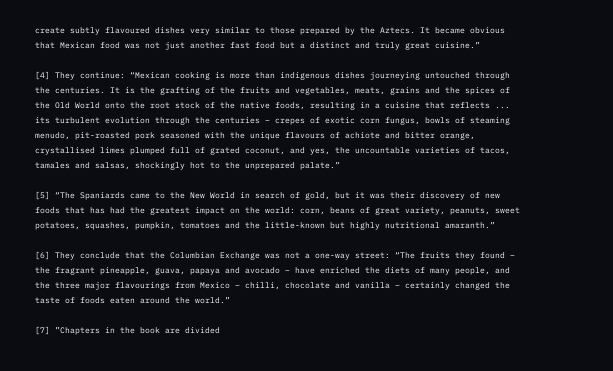create subtly flavoured dishes very similar to those prepared by the Aztecs. It became obvious that Mexican food was not just another fast food but a distinct and truly great cuisine.”

[4] They continue: “Mexican cooking is more than indigenous dishes journeying untouched through the centuries. It is the grafting of the fruits and vegetables, meats, grains and the spices of the Old World onto the root stock of the native foods, resulting in a cuisine that reflects ... its turbulent evolution through the centuries – crepes of exotic corn fungus, bowls of steaming menudo, pit-roasted pork seasoned with the unique flavours of achiote and bitter orange, crystallised limes plumped full of grated coconut, and yes, the uncountable varieties of tacos, tamales and salsas, shockingly hot to the unprepared palate.”

[5] “The Spaniards came to the New World in search of gold, but it was their discovery of new foods that has had the greatest impact on the world: corn, beans of great variety, peanuts, sweet potatoes, squashes, pumpkin, tomatoes and the little-known but highly nutritional amaranth.”

[6] They conclude that the Columbian Exchange was not a one-way street: “The fruits they found – the fragrant pineapple, guava, papaya and avocado – have enriched the diets of many people, and the three major flavourings from Mexico – chilli, chocolate and vanilla – certainly changed the taste of foods eaten around the world.”

[7] ”Chapters in the book are divided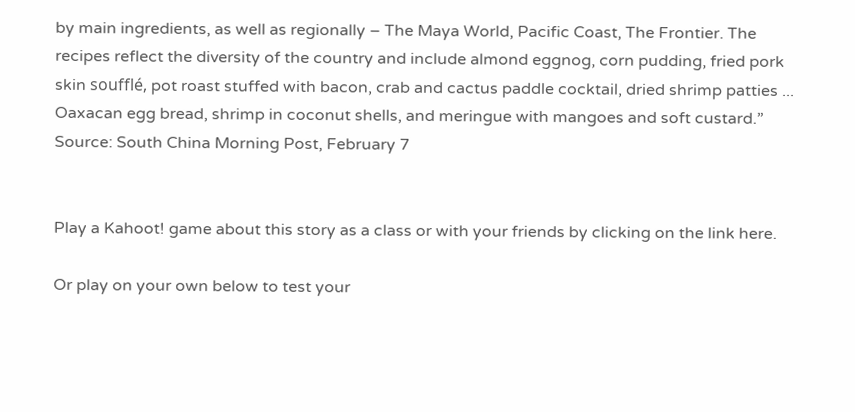by main ingredients, as well as regionally – The Maya World, Pacific Coast, The Frontier. The recipes reflect the diversity of the country and include almond eggnog, corn pudding, fried pork skin soufflé, pot roast stuffed with bacon, crab and cactus paddle cocktail, dried shrimp patties ... Oaxacan egg bread, shrimp in coconut shells, and meringue with mangoes and soft custard.”
Source: South China Morning Post, February 7


Play a Kahoot! game about this story as a class or with your friends by clicking on the link here.

Or play on your own below to test your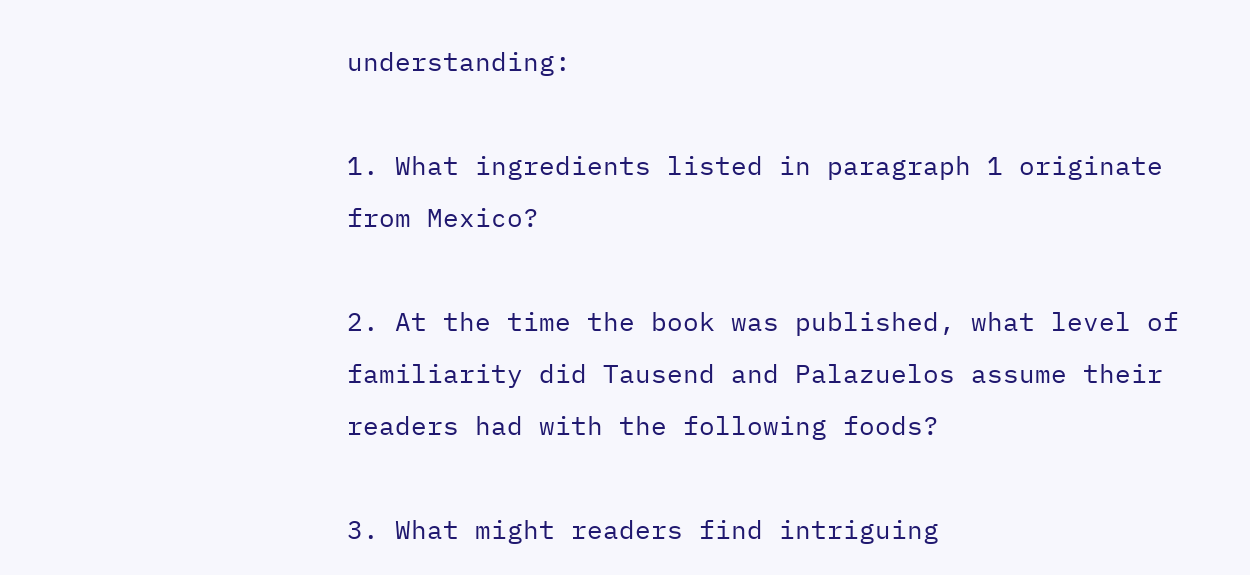understanding:

1. What ingredients listed in paragraph 1 originate from Mexico?

2. At the time the book was published, what level of familiarity did Tausend and Palazuelos assume their readers had with the following foods?

3. What might readers find intriguing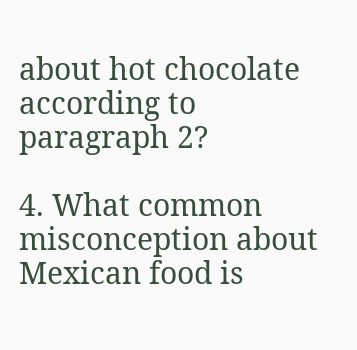about hot chocolate according to paragraph 2?

4. What common misconception about Mexican food is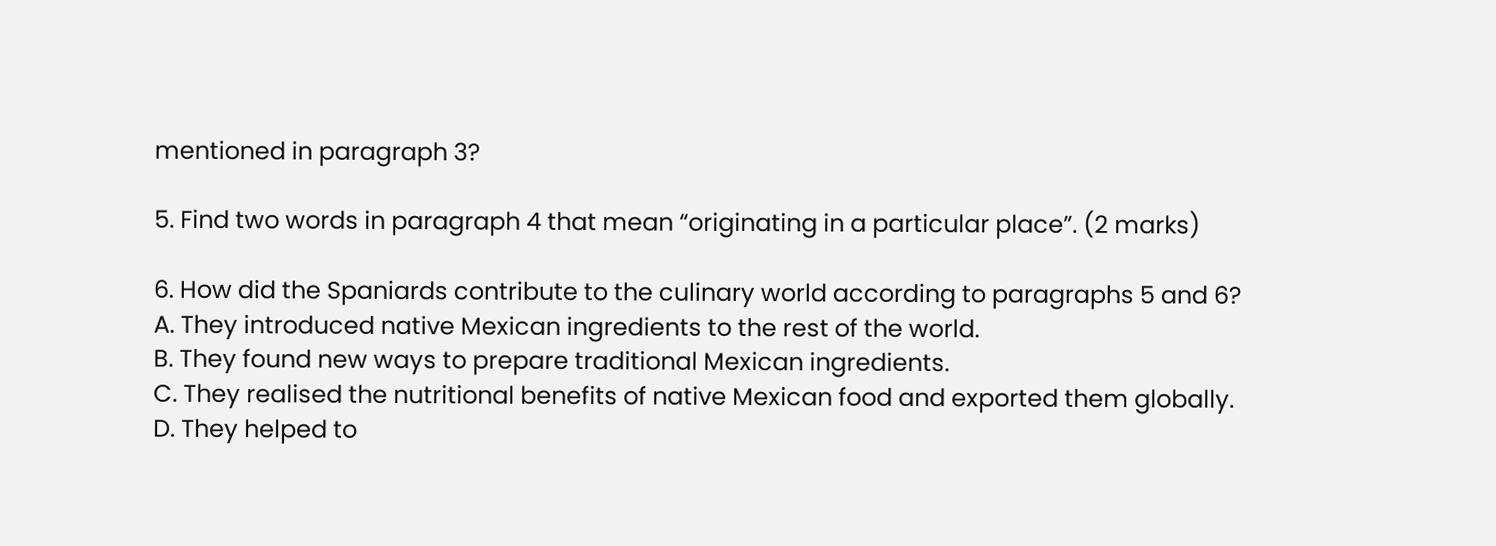mentioned in paragraph 3?

5. Find two words in paragraph 4 that mean “originating in a particular place”. (2 marks)

6. How did the Spaniards contribute to the culinary world according to paragraphs 5 and 6?
A. They introduced native Mexican ingredients to the rest of the world.
B. They found new ways to prepare traditional Mexican ingredients.
C. They realised the nutritional benefits of native Mexican food and exported them globally.
D. They helped to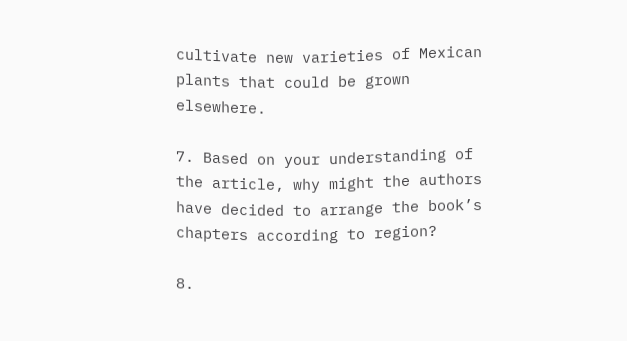cultivate new varieties of Mexican plants that could be grown elsewhere.

7. Based on your understanding of the article, why might the authors have decided to arrange the book’s chapters according to region?

8.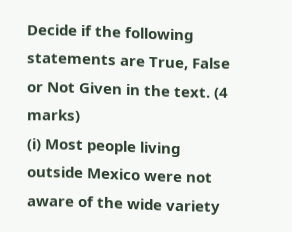Decide if the following statements are True, False or Not Given in the text. (4 marks)
(i) Most people living outside Mexico were not aware of the wide variety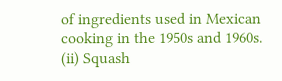of ingredients used in Mexican cooking in the 1950s and 1960s.
(ii) Squash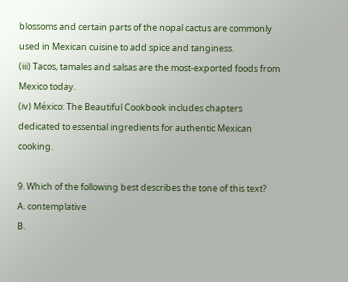blossoms and certain parts of the nopal cactus are commonly used in Mexican cuisine to add spice and tanginess.
(iii) Tacos, tamales and salsas are the most-exported foods from Mexico today.
(iv) México: The Beautiful Cookbook includes chapters dedicated to essential ingredients for authentic Mexican cooking.

9. Which of the following best describes the tone of this text?
A. contemplative
B.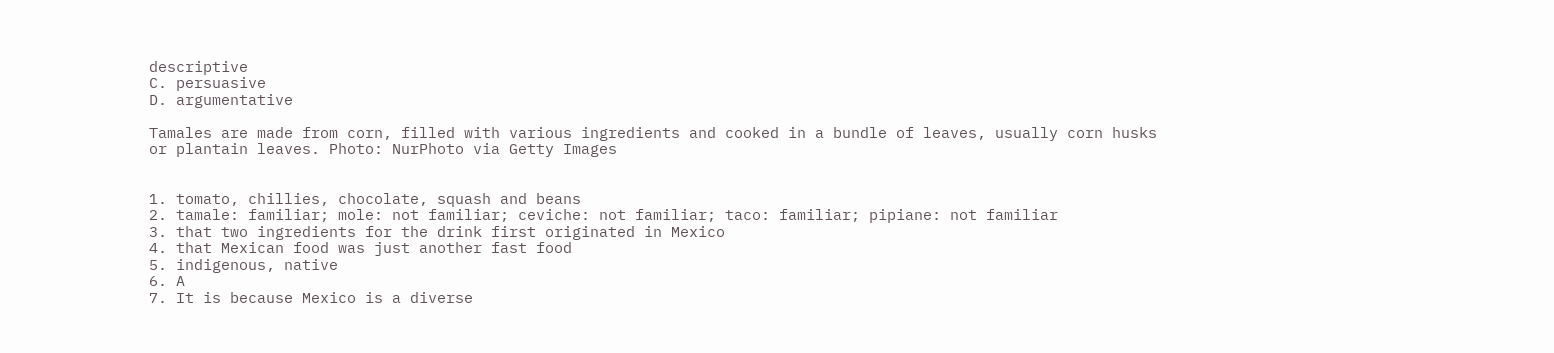descriptive
C. persuasive
D. argumentative

Tamales are made from corn, filled with various ingredients and cooked in a bundle of leaves, usually corn husks or plantain leaves. Photo: NurPhoto via Getty Images


1. tomato, chillies, chocolate, squash and beans
2. tamale: familiar; mole: not familiar; ceviche: not familiar; taco: familiar; pipiane: not familiar
3. that two ingredients for the drink first originated in Mexico
4. that Mexican food was just another fast food
5. indigenous, native
6. A
7. It is because Mexico is a diverse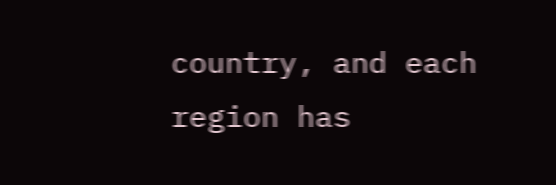country, and each region has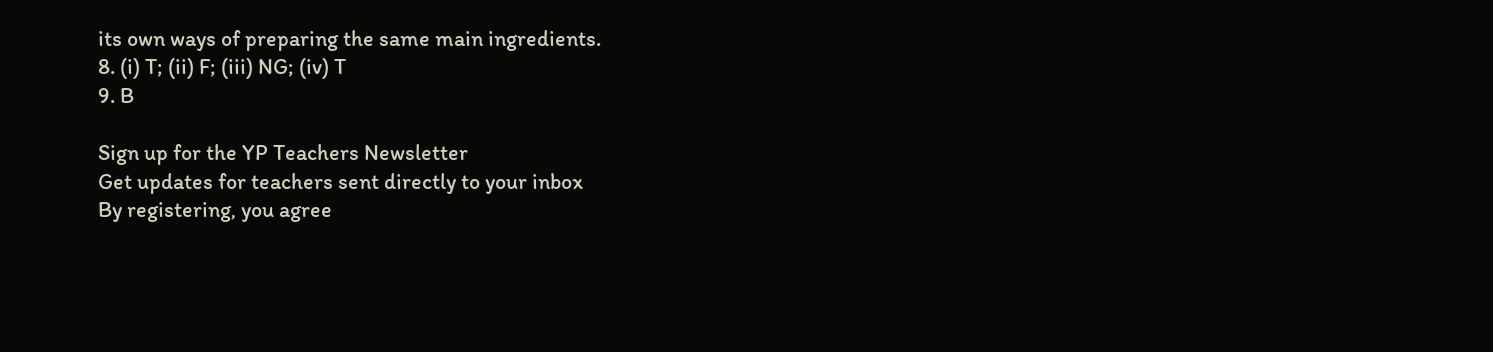its own ways of preparing the same main ingredients.
8. (i) T; (ii) F; (iii) NG; (iv) T
9. B

Sign up for the YP Teachers Newsletter
Get updates for teachers sent directly to your inbox
By registering, you agree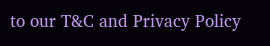to our T&C and Privacy Policy